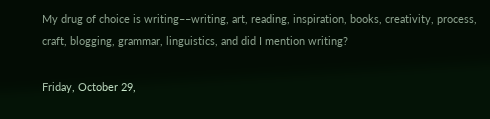My drug of choice is writing––writing, art, reading, inspiration, books, creativity, process, craft, blogging, grammar, linguistics, and did I mention writing?

Friday, October 29,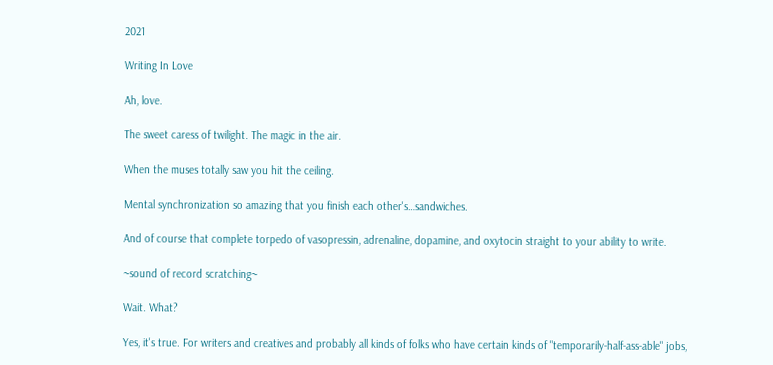2021

Writing In Love

Ah, love.

The sweet caress of twilight. The magic in the air.

When the muses totally saw you hit the ceiling.

Mental synchronization so amazing that you finish each other's…sandwiches.

And of course that complete torpedo of vasopressin, adrenaline, dopamine, and oxytocin straight to your ability to write.

~sound of record scratching~

Wait. What?

Yes, it's true. For writers and creatives and probably all kinds of folks who have certain kinds of "temporarily-half-ass-able" jobs,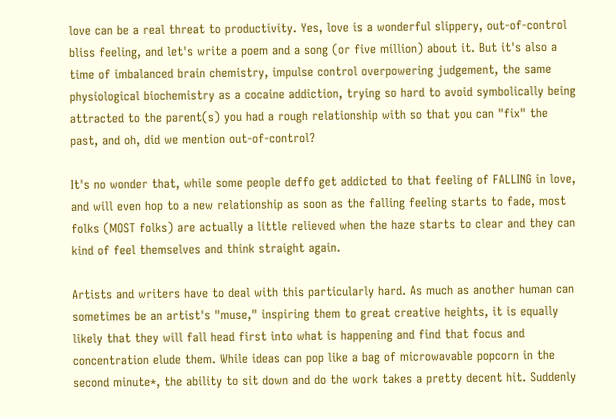love can be a real threat to productivity. Yes, love is a wonderful slippery, out-of-control bliss feeling, and let's write a poem and a song (or five million) about it. But it's also a time of imbalanced brain chemistry, impulse control overpowering judgement, the same physiological biochemistry as a cocaine addiction, trying so hard to avoid symbolically being attracted to the parent(s) you had a rough relationship with so that you can "fix" the past, and oh, did we mention out-of-control?

It's no wonder that, while some people deffo get addicted to that feeling of FALLING in love, and will even hop to a new relationship as soon as the falling feeling starts to fade, most folks (MOST folks) are actually a little relieved when the haze starts to clear and they can kind of feel themselves and think straight again.

Artists and writers have to deal with this particularly hard. As much as another human can sometimes be an artist's "muse," inspiring them to great creative heights, it is equally likely that they will fall head first into what is happening and find that focus and concentration elude them. While ideas can pop like a bag of microwavable popcorn in the second minute*, the ability to sit down and do the work takes a pretty decent hit. Suddenly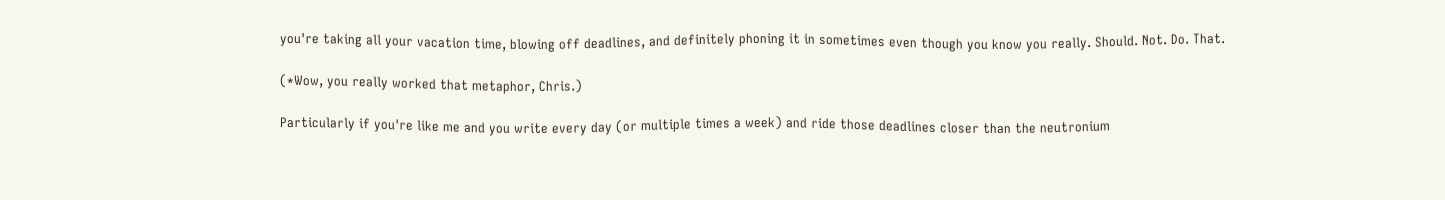you're taking all your vacation time, blowing off deadlines, and definitely phoning it in sometimes even though you know you really. Should. Not. Do. That.

(*Wow, you really worked that metaphor, Chris.)

Particularly if you're like me and you write every day (or multiple times a week) and ride those deadlines closer than the neutronium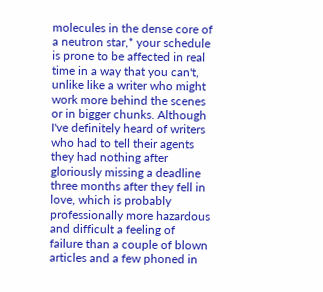molecules in the dense core of a neutron star,* your schedule is prone to be affected in real time in a way that you can't, unlike like a writer who might work more behind the scenes or in bigger chunks. Although I've definitely heard of writers who had to tell their agents they had nothing after gloriously missing a deadline three months after they fell in love, which is probably professionally more hazardous and difficult a feeling of failure than a couple of blown articles and a few phoned in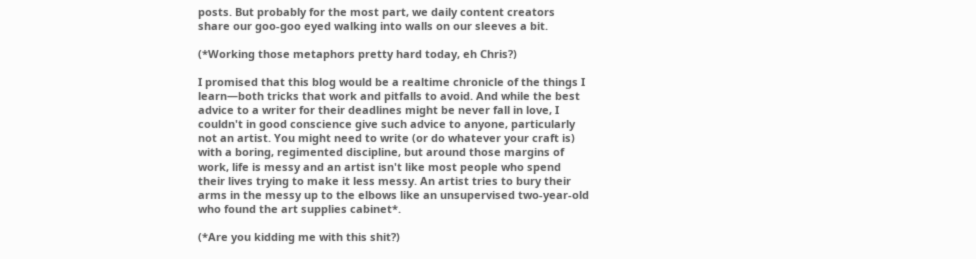posts. But probably for the most part, we daily content creators share our goo-goo eyed walking into walls on our sleeves a bit.

(*Working those metaphors pretty hard today, eh Chris?)

I promised that this blog would be a realtime chronicle of the things I learn—both tricks that work and pitfalls to avoid. And while the best advice to a writer for their deadlines might be never fall in love, I couldn't in good conscience give such advice to anyone, particularly not an artist. You might need to write (or do whatever your craft is) with a boring, regimented discipline, but around those margins of work, life is messy and an artist isn't like most people who spend their lives trying to make it less messy. An artist tries to bury their arms in the messy up to the elbows like an unsupervised two-year-old who found the art supplies cabinet*.

(*Are you kidding me with this shit?)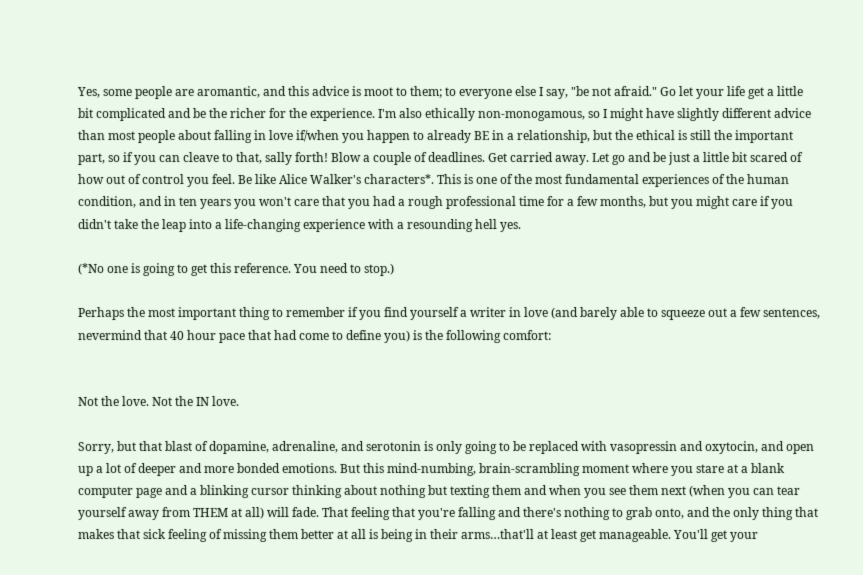Yes, some people are aromantic, and this advice is moot to them; to everyone else I say, "be not afraid." Go let your life get a little bit complicated and be the richer for the experience. I'm also ethically non-monogamous, so I might have slightly different advice than most people about falling in love if/when you happen to already BE in a relationship, but the ethical is still the important part, so if you can cleave to that, sally forth! Blow a couple of deadlines. Get carried away. Let go and be just a little bit scared of how out of control you feel. Be like Alice Walker's characters*. This is one of the most fundamental experiences of the human condition, and in ten years you won't care that you had a rough professional time for a few months, but you might care if you didn't take the leap into a life-changing experience with a resounding hell yes.

(*No one is going to get this reference. You need to stop.)

Perhaps the most important thing to remember if you find yourself a writer in love (and barely able to squeeze out a few sentences, nevermind that 40 hour pace that had come to define you) is the following comfort:


Not the love. Not the IN love.

Sorry, but that blast of dopamine, adrenaline, and serotonin is only going to be replaced with vasopressin and oxytocin, and open up a lot of deeper and more bonded emotions. But this mind-numbing, brain-scrambling moment where you stare at a blank computer page and a blinking cursor thinking about nothing but texting them and when you see them next (when you can tear yourself away from THEM at all) will fade. That feeling that you're falling and there's nothing to grab onto, and the only thing that makes that sick feeling of missing them better at all is being in their arms…that'll at least get manageable. You'll get your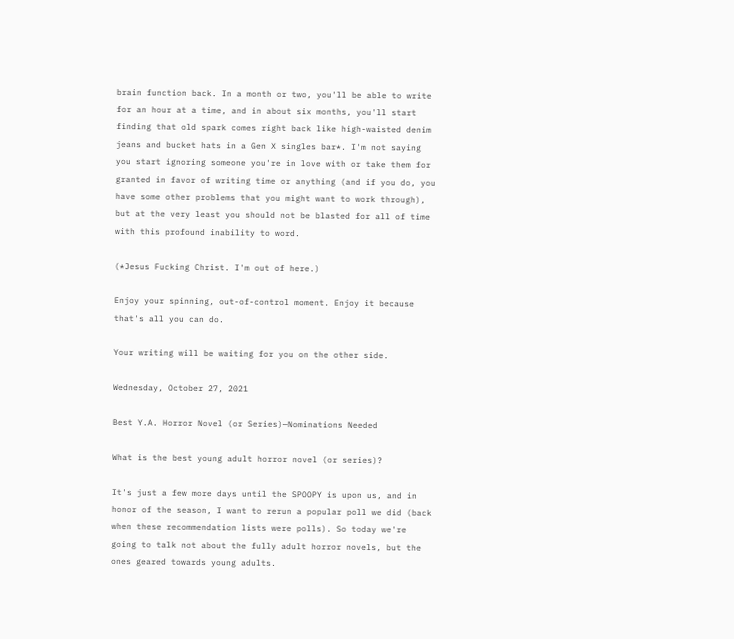brain function back. In a month or two, you'll be able to write for an hour at a time, and in about six months, you'll start finding that old spark comes right back like high-waisted denim jeans and bucket hats in a Gen X singles bar*. I'm not saying you start ignoring someone you're in love with or take them for granted in favor of writing time or anything (and if you do, you have some other problems that you might want to work through), but at the very least you should not be blasted for all of time with this profound inability to word.

(*Jesus Fucking Christ. I'm out of here.)

Enjoy your spinning, out-of-control moment. Enjoy it because that's all you can do.

Your writing will be waiting for you on the other side.

Wednesday, October 27, 2021

Best Y.A. Horror Novel (or Series)—Nominations Needed

What is the best young adult horror novel (or series)?

It's just a few more days until the SPOOPY is upon us, and in honor of the season, I want to rerun a popular poll we did (back when these recommendation lists were polls). So today we're going to talk not about the fully adult horror novels, but the ones geared towards young adults.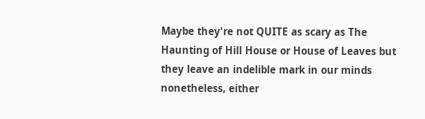Maybe they're not QUITE as scary as The Haunting of Hill House or House of Leaves but they leave an indelible mark in our minds nonetheless, either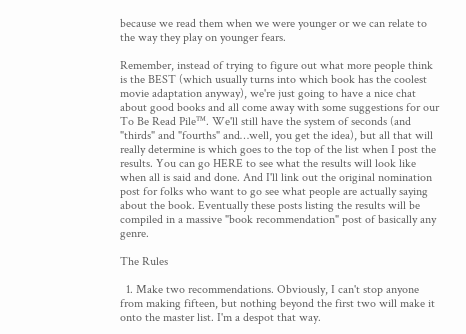because we read them when we were younger or we can relate to the way they play on younger fears.

Remember, instead of trying to figure out what more people think is the BEST (which usually turns into which book has the coolest movie adaptation anyway), we're just going to have a nice chat about good books and all come away with some suggestions for our To Be Read Pile™. We'll still have the system of seconds (and "thirds" and "fourths" and…well, you get the idea), but all that will really determine is which goes to the top of the list when I post the results. You can go HERE to see what the results will look like when all is said and done. And I'll link out the original nomination post for folks who want to go see what people are actually saying about the book. Eventually these posts listing the results will be compiled in a massive "book recommendation" post of basically any genre.

The Rules

  1. Make two recommendations. Obviously, I can't stop anyone from making fifteen, but nothing beyond the first two will make it onto the master list. I'm a despot that way.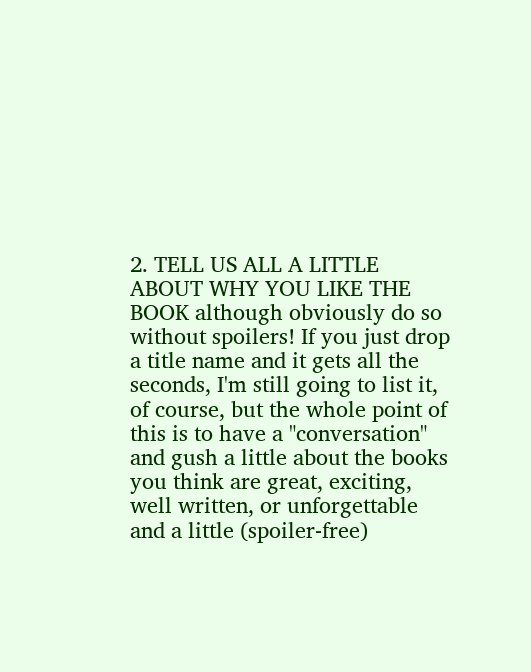2. TELL US ALL A LITTLE ABOUT WHY YOU LIKE THE BOOK although obviously do so without spoilers! If you just drop a title name and it gets all the seconds, I'm still going to list it, of course, but the whole point of this is to have a "conversation" and gush a little about the books you think are great, exciting, well written, or unforgettable and a little (spoiler-free)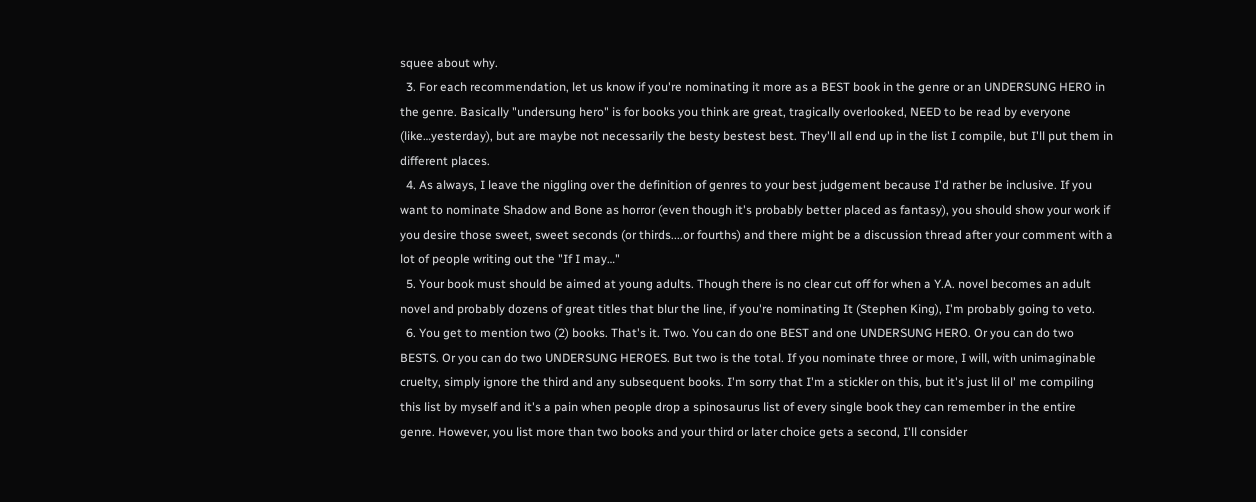squee about why.
  3. For each recommendation, let us know if you're nominating it more as a BEST book in the genre or an UNDERSUNG HERO in the genre. Basically "undersung hero" is for books you think are great, tragically overlooked, NEED to be read by everyone (like…yesterday), but are maybe not necessarily the besty bestest best. They'll all end up in the list I compile, but I'll put them in different places.
  4. As always, I leave the niggling over the definition of genres to your best judgement because I'd rather be inclusive. If you want to nominate Shadow and Bone as horror (even though it's probably better placed as fantasy), you should show your work if you desire those sweet, sweet seconds (or thirds....or fourths) and there might be a discussion thread after your comment with a lot of people writing out the "If I may…"
  5. Your book must should be aimed at young adults. Though there is no clear cut off for when a Y.A. novel becomes an adult novel and probably dozens of great titles that blur the line, if you're nominating It (Stephen King), I'm probably going to veto.
  6. You get to mention two (2) books. That's it. Two. You can do one BEST and one UNDERSUNG HERO. Or you can do two BESTS. Or you can do two UNDERSUNG HEROES. But two is the total. If you nominate three or more, I will, with unimaginable cruelty, simply ignore the third and any subsequent books. I'm sorry that I'm a stickler on this, but it's just lil ol' me compiling this list by myself and it's a pain when people drop a spinosaurus list of every single book they can remember in the entire genre. However, you list more than two books and your third or later choice gets a second, I'll consider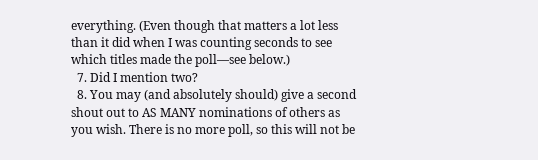everything. (Even though that matters a lot less than it did when I was counting seconds to see which titles made the poll––see below.)
  7. Did I mention two?
  8. You may (and absolutely should) give a second shout out to AS MANY nominations of others as you wish. There is no more poll, so this will not be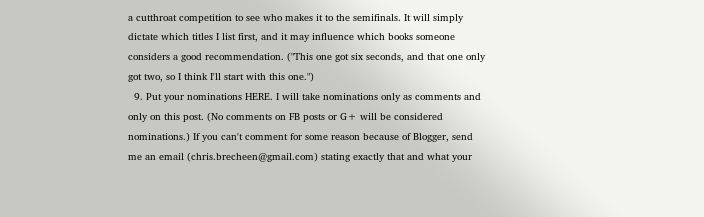a cutthroat competition to see who makes it to the semifinals. It will simply dictate which titles I list first, and it may influence which books someone considers a good recommendation. ("This one got six seconds, and that one only got two, so I think I'll start with this one.")
  9. Put your nominations HERE. I will take nominations only as comments and only on this post. (No comments on FB posts or G+ will be considered nominations.) If you can't comment for some reason because of Blogger, send me an email (chris.brecheen@gmail.com) stating exactly that and what your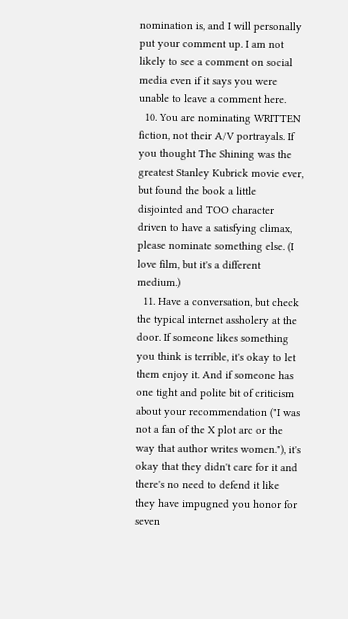nomination is, and I will personally put your comment up. I am not likely to see a comment on social media even if it says you were unable to leave a comment here.
  10. You are nominating WRITTEN fiction, not their A/V portrayals. If you thought The Shining was the greatest Stanley Kubrick movie ever, but found the book a little disjointed and TOO character driven to have a satisfying climax, please nominate something else. (I love film, but it's a different medium.)
  11. Have a conversation, but check the typical internet assholery at the door. If someone likes something you think is terrible, it's okay to let them enjoy it. And if someone has one tight and polite bit of criticism about your recommendation ("I was not a fan of the X plot arc or the way that author writes women."), it's okay that they didn't care for it and there's no need to defend it like they have impugned you honor for seven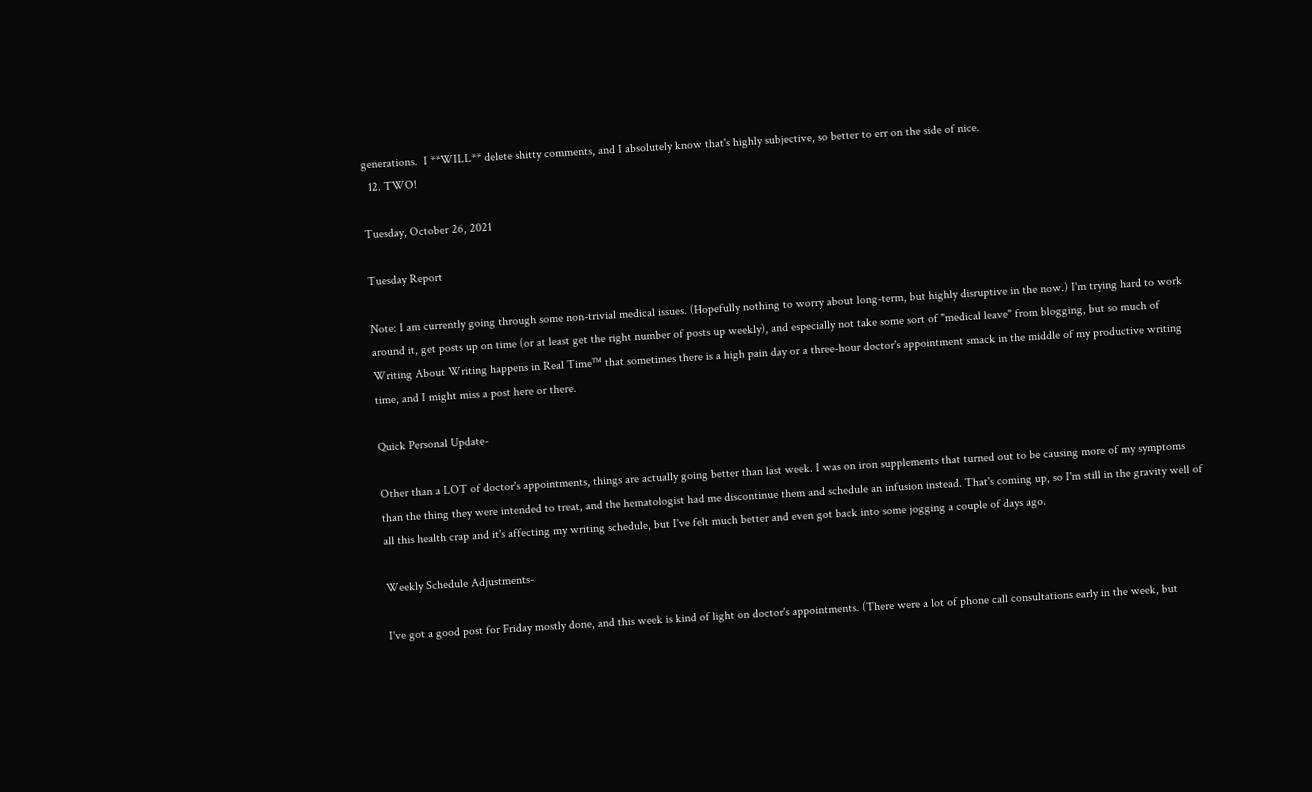generations.  I **WILL** delete shitty comments, and I absolutely know that's highly subjective, so better to err on the side of nice.
  12. TWO!

Tuesday, October 26, 2021

Tuesday Report

Note: I am currently going through some non-trivial medical issues. (Hopefully nothing to worry about long-term, but highly disruptive in the now.) I'm trying hard to work around it, get posts up on time (or at least get the right number of posts up weekly), and especially not take some sort of "medical leave" from blogging, but so much of Writing About Writing happens in Real Time™ that sometimes there is a high pain day or a three-hour doctor's appointment smack in the middle of my productive writing time, and I might miss a post here or there.

Quick Personal Update-

Other than a LOT of doctor's appointments, things are actually going better than last week. I was on iron supplements that turned out to be causing more of my symptoms than the thing they were intended to treat, and the hematologist had me discontinue them and schedule an infusion instead. That's coming up, so I'm still in the gravity well of all this health crap and it's affecting my writing schedule, but I've felt much better and even got back into some jogging a couple of days ago.

Weekly Schedule Adjustments-

I've got a good post for Friday mostly done, and this week is kind of light on doctor's appointments. (There were a lot of phone call consultations early in the week, but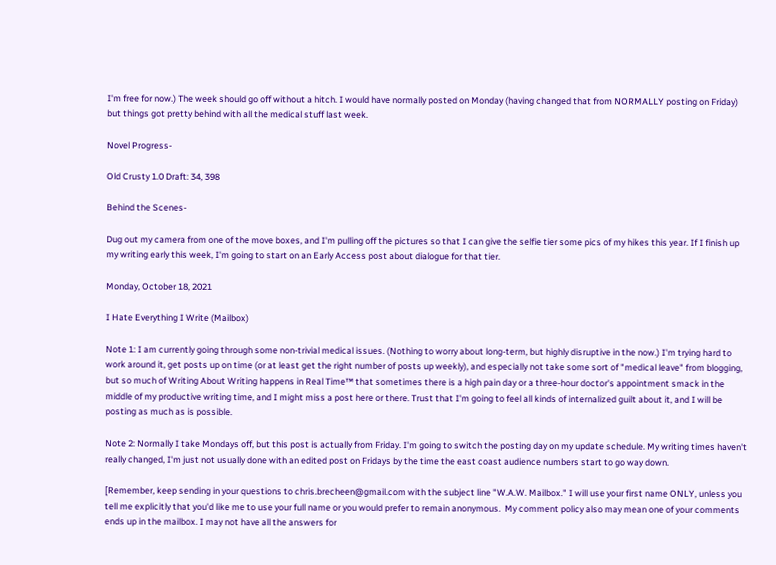I'm free for now.) The week should go off without a hitch. I would have normally posted on Monday (having changed that from NORMALLY posting on Friday) but things got pretty behind with all the medical stuff last week.

Novel Progress-

Old Crusty 1.0 Draft: 34, 398

Behind the Scenes-

Dug out my camera from one of the move boxes, and I'm pulling off the pictures so that I can give the selfie tier some pics of my hikes this year. If I finish up my writing early this week, I'm going to start on an Early Access post about dialogue for that tier.

Monday, October 18, 2021

I Hate Everything I Write (Mailbox)

Note 1: I am currently going through some non-trivial medical issues. (Nothing to worry about long-term, but highly disruptive in the now.) I'm trying hard to work around it, get posts up on time (or at least get the right number of posts up weekly), and especially not take some sort of "medical leave" from blogging, but so much of Writing About Writing happens in Real Time™ that sometimes there is a high pain day or a three-hour doctor's appointment smack in the middle of my productive writing time, and I might miss a post here or there. Trust that I'm going to feel all kinds of internalized guilt about it, and I will be posting as much as is possible.

Note 2: Normally I take Mondays off, but this post is actually from Friday. I'm going to switch the posting day on my update schedule. My writing times haven't really changed, I'm just not usually done with an edited post on Fridays by the time the east coast audience numbers start to go way down.

[Remember, keep sending in your questions to chris.brecheen@gmail.com with the subject line "W.A.W. Mailbox." I will use your first name ONLY, unless you tell me explicitly that you'd like me to use your full name or you would prefer to remain anonymous.  My comment policy also may mean one of your comments ends up in the mailbox. I may not have all the answers for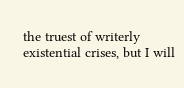the truest of writerly existential crises, but I will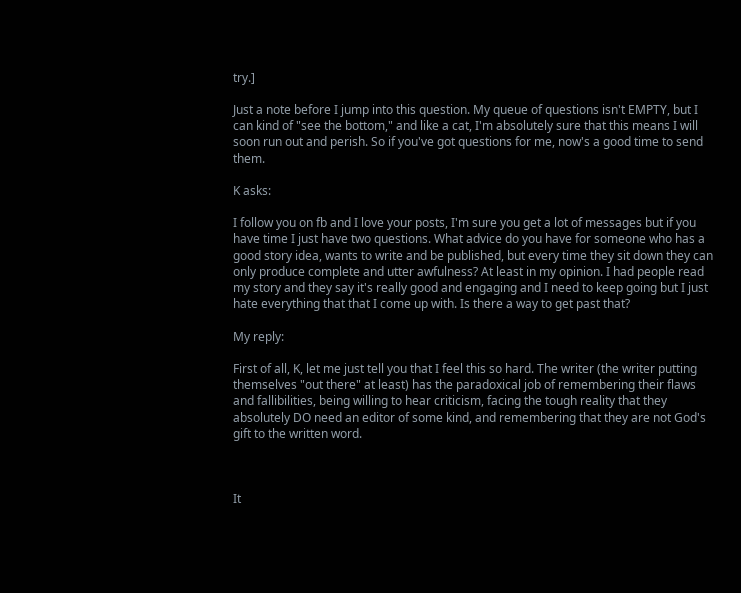try.]

Just a note before I jump into this question. My queue of questions isn't EMPTY, but I can kind of "see the bottom," and like a cat, I'm absolutely sure that this means I will soon run out and perish. So if you've got questions for me, now's a good time to send them.

K asks:

I follow you on fb and I love your posts, I'm sure you get a lot of messages but if you have time I just have two questions. What advice do you have for someone who has a good story idea, wants to write and be published, but every time they sit down they can only produce complete and utter awfulness? At least in my opinion. I had people read my story and they say it's really good and engaging and I need to keep going but I just hate everything that that I come up with. Is there a way to get past that?

My reply:

First of all, K, let me just tell you that I feel this so hard. The writer (the writer putting themselves "out there" at least) has the paradoxical job of remembering their flaws and fallibilities, being willing to hear criticism, facing the tough reality that they absolutely DO need an editor of some kind, and remembering that they are not God's gift to the written word.



It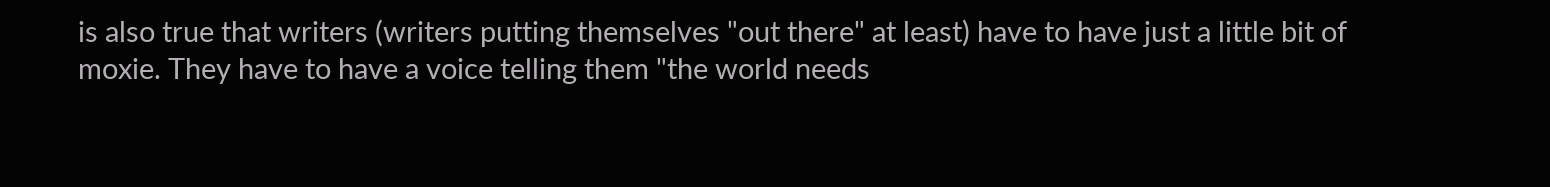is also true that writers (writers putting themselves "out there" at least) have to have just a little bit of moxie. They have to have a voice telling them "the world needs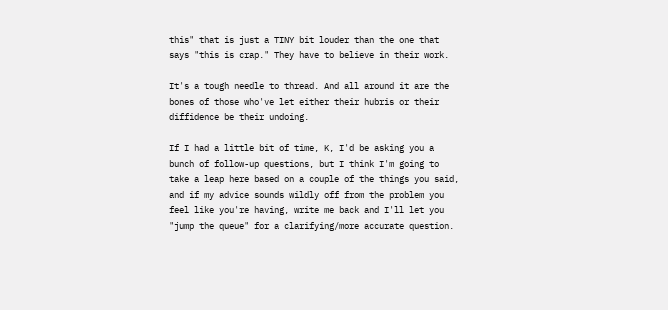this" that is just a TINY bit louder than the one that says "this is crap." They have to believe in their work.

It's a tough needle to thread. And all around it are the bones of those who've let either their hubris or their diffidence be their undoing.

If I had a little bit of time, K, I'd be asking you a bunch of follow-up questions, but I think I'm going to take a leap here based on a couple of the things you said, and if my advice sounds wildly off from the problem you feel like you're having, write me back and I'll let you "jump the queue" for a clarifying/more accurate question.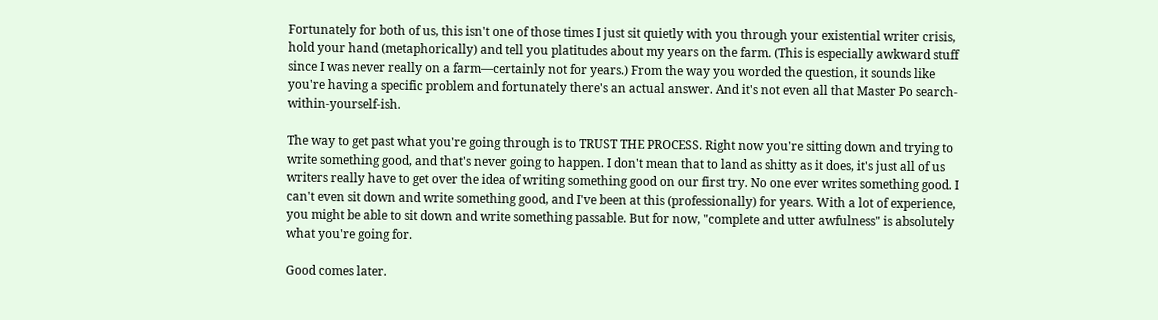Fortunately for both of us, this isn't one of those times I just sit quietly with you through your existential writer crisis, hold your hand (metaphorically) and tell you platitudes about my years on the farm. (This is especially awkward stuff since I was never really on a farm—certainly not for years.) From the way you worded the question, it sounds like you're having a specific problem and fortunately there's an actual answer. And it's not even all that Master Po search-within-yourself-ish.

The way to get past what you're going through is to TRUST THE PROCESS. Right now you're sitting down and trying to write something good, and that's never going to happen. I don't mean that to land as shitty as it does, it's just all of us writers really have to get over the idea of writing something good on our first try. No one ever writes something good. I can't even sit down and write something good, and I've been at this (professionally) for years. With a lot of experience, you might be able to sit down and write something passable. But for now, "complete and utter awfulness" is absolutely what you're going for.

Good comes later.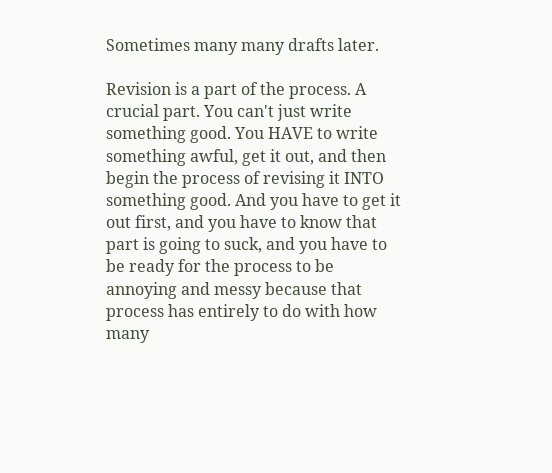Sometimes many many drafts later.

Revision is a part of the process. A crucial part. You can't just write something good. You HAVE to write something awful, get it out, and then begin the process of revising it INTO something good. And you have to get it out first, and you have to know that part is going to suck, and you have to be ready for the process to be annoying and messy because that process has entirely to do with how many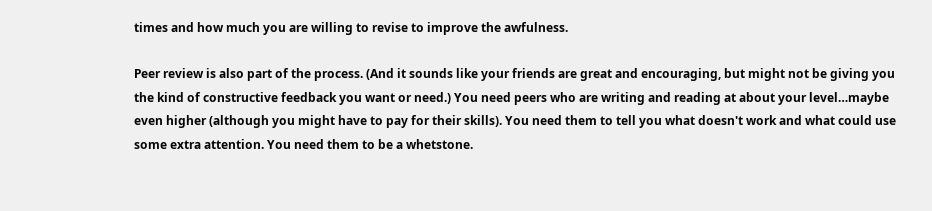times and how much you are willing to revise to improve the awfulness.

Peer review is also part of the process. (And it sounds like your friends are great and encouraging, but might not be giving you the kind of constructive feedback you want or need.) You need peers who are writing and reading at about your level…maybe even higher (although you might have to pay for their skills). You need them to tell you what doesn't work and what could use some extra attention. You need them to be a whetstone.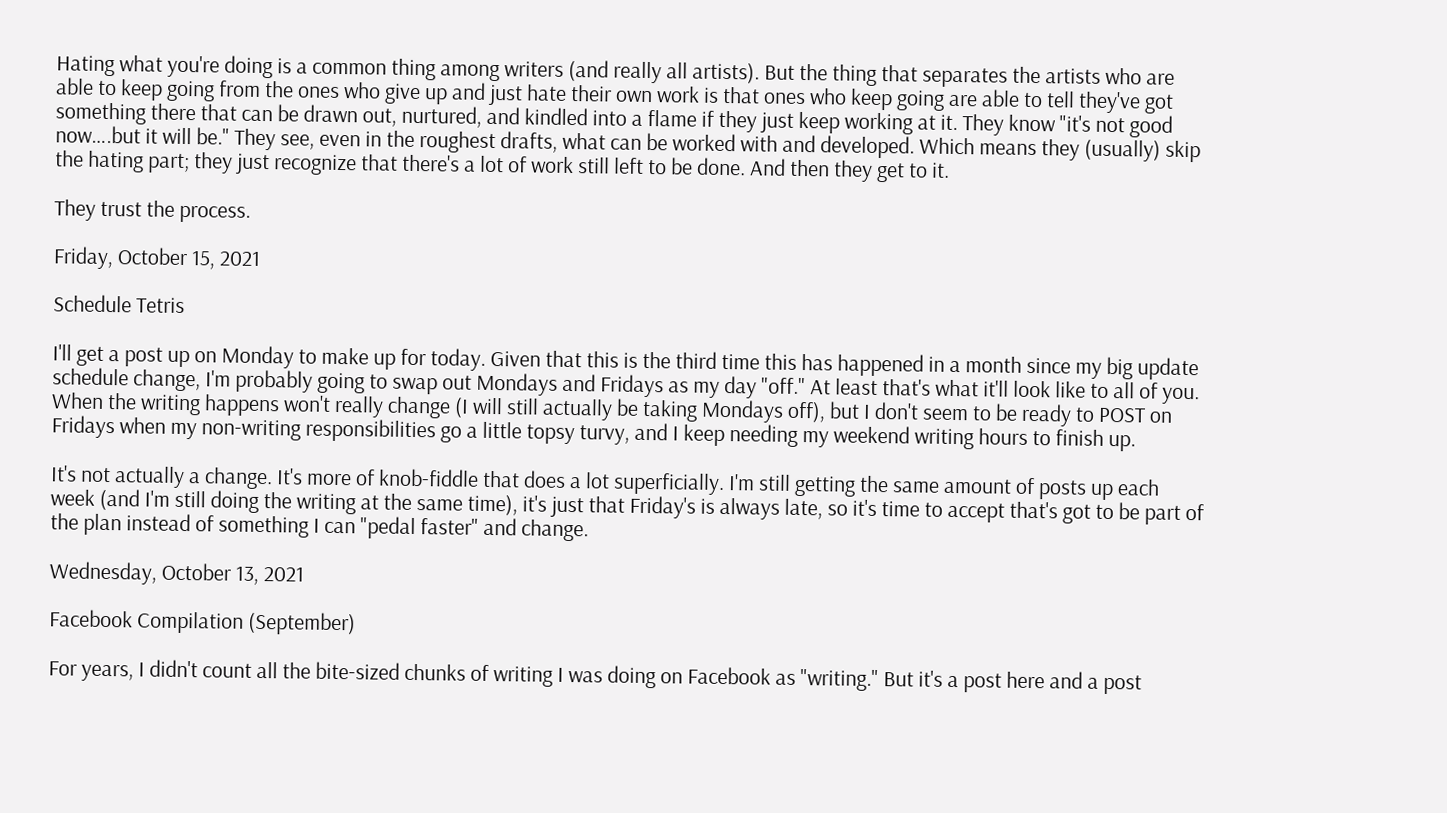Hating what you're doing is a common thing among writers (and really all artists). But the thing that separates the artists who are able to keep going from the ones who give up and just hate their own work is that ones who keep going are able to tell they've got something there that can be drawn out, nurtured, and kindled into a flame if they just keep working at it. They know "it's not good now….but it will be." They see, even in the roughest drafts, what can be worked with and developed. Which means they (usually) skip the hating part; they just recognize that there's a lot of work still left to be done. And then they get to it.

They trust the process.

Friday, October 15, 2021

Schedule Tetris

I'll get a post up on Monday to make up for today. Given that this is the third time this has happened in a month since my big update schedule change, I'm probably going to swap out Mondays and Fridays as my day "off." At least that's what it'll look like to all of you. When the writing happens won't really change (I will still actually be taking Mondays off), but I don't seem to be ready to POST on Fridays when my non-writing responsibilities go a little topsy turvy, and I keep needing my weekend writing hours to finish up.

It's not actually a change. It's more of knob-fiddle that does a lot superficially. I'm still getting the same amount of posts up each week (and I'm still doing the writing at the same time), it's just that Friday's is always late, so it's time to accept that's got to be part of the plan instead of something I can "pedal faster" and change.

Wednesday, October 13, 2021

Facebook Compilation (September)

For years, I didn't count all the bite-sized chunks of writing I was doing on Facebook as "writing." But it's a post here and a post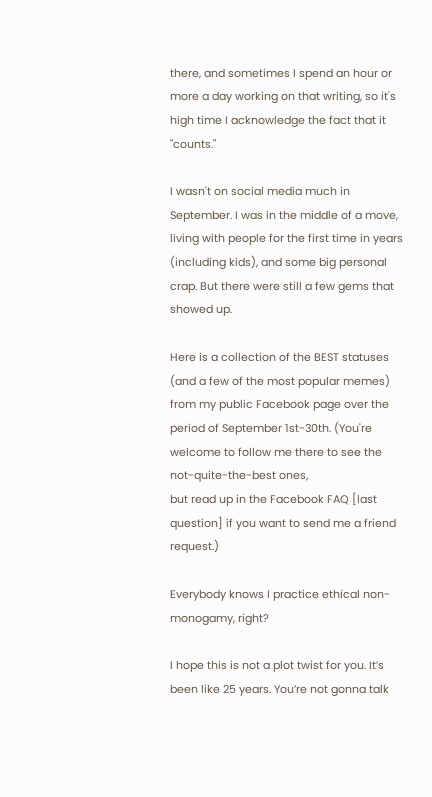there, and sometimes I spend an hour or more a day working on that writing, so it's high time I acknowledge the fact that it "counts."

I wasn't on social media much in September. I was in the middle of a move, living with people for the first time in years (including kids), and some big personal crap. But there were still a few gems that showed up.

Here is a collection of the BEST statuses (and a few of the most popular memes) from my public Facebook page over the period of September 1st-30th. (You're welcome to follow me there to see the not-quite-the-best ones,
but read up in the Facebook FAQ [last question] if you want to send me a friend request.)

Everybody knows I practice ethical non-monogamy, right?

I hope this is not a plot twist for you. It’s been like 25 years. You’re not gonna talk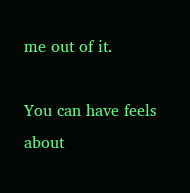me out of it.

You can have feels about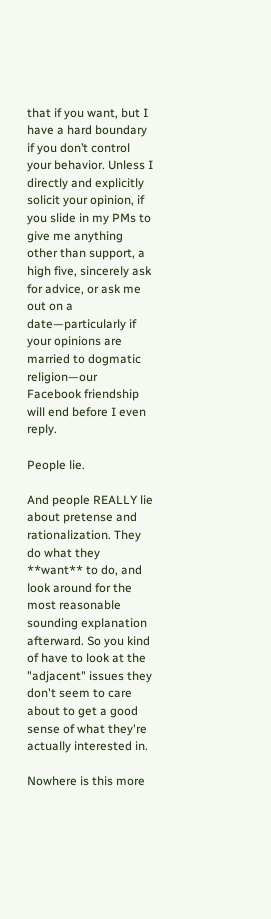that if you want, but I have a hard boundary if you don’t control your behavior. Unless I directly and explicitly solicit your opinion, if you slide in my PMs to give me anything other than support, a high five, sincerely ask for advice, or ask me out on a date—particularly if your opinions are married to dogmatic religion—our Facebook friendship will end before I even reply.

People lie.

And people REALLY lie about pretense and rationalization. They do what they **want** to do, and look around for the most reasonable sounding explanation afterward. So you kind of have to look at the "adjacent" issues they don't seem to care about to get a good sense of what they're actually interested in.

Nowhere is this more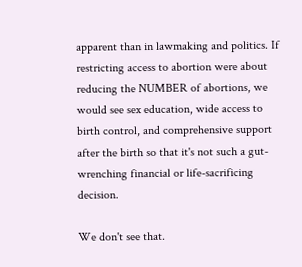apparent than in lawmaking and politics. If restricting access to abortion were about reducing the NUMBER of abortions, we would see sex education, wide access to birth control, and comprehensive support after the birth so that it's not such a gut-wrenching financial or life-sacrificing decision.

We don't see that.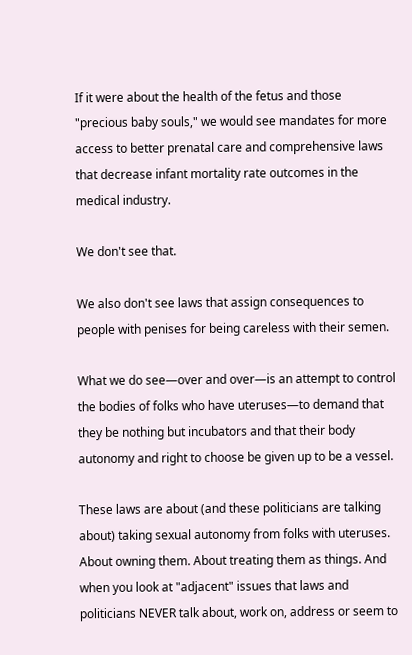If it were about the health of the fetus and those "precious baby souls," we would see mandates for more access to better prenatal care and comprehensive laws that decrease infant mortality rate outcomes in the medical industry.

We don't see that.

We also don't see laws that assign consequences to people with penises for being careless with their semen.

What we do see—over and over—is an attempt to control the bodies of folks who have uteruses—to demand that they be nothing but incubators and that their body autonomy and right to choose be given up to be a vessel.

These laws are about (and these politicians are talking about) taking sexual autonomy from folks with uteruses. About owning them. About treating them as things. And when you look at "adjacent" issues that laws and politicians NEVER talk about, work on, address or seem to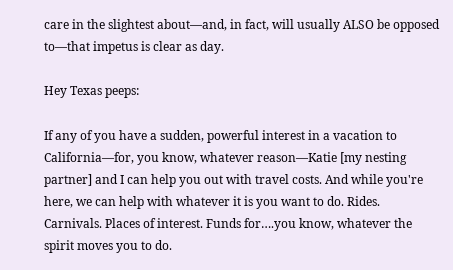care in the slightest about—and, in fact, will usually ALSO be opposed to—that impetus is clear as day.

Hey Texas peeps:

If any of you have a sudden, powerful interest in a vacation to California—for, you know, whatever reason—Katie [my nesting partner] and I can help you out with travel costs. And while you're here, we can help with whatever it is you want to do. Rides. Carnivals. Places of interest. Funds for….you know, whatever the spirit moves you to do.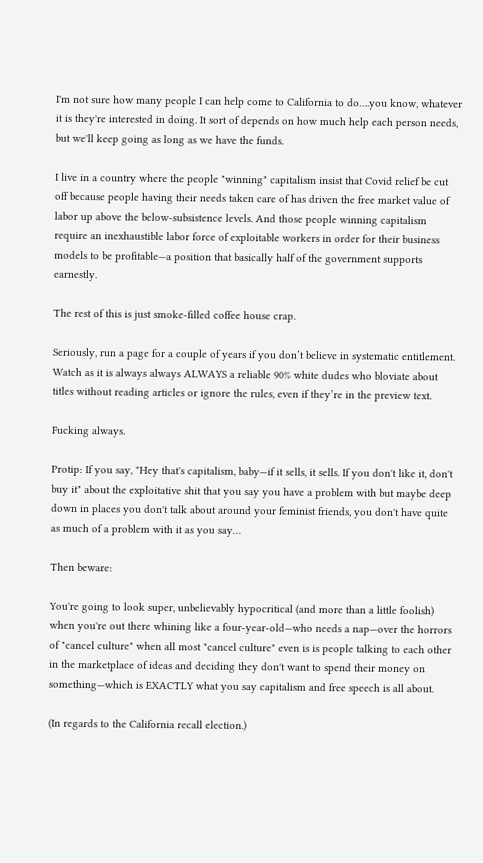I'm not sure how many people I can help come to California to do….you know, whatever it is they're interested in doing. It sort of depends on how much help each person needs, but we'll keep going as long as we have the funds.

I live in a country where the people "winning" capitalism insist that Covid relief be cut off because people having their needs taken care of has driven the free market value of labor up above the below-subsistence levels. And those people winning capitalism require an inexhaustible labor force of exploitable workers in order for their business models to be profitable—a position that basically half of the government supports earnestly.

The rest of this is just smoke-filled coffee house crap.

Seriously, run a page for a couple of years if you don’t believe in systematic entitlement. Watch as it is always always ALWAYS a reliable 90% white dudes who bloviate about titles without reading articles or ignore the rules, even if they’re in the preview text.

Fucking always.

Protip: If you say, "Hey that's capitalism, baby—if it sells, it sells. If you don't like it, don't buy it" about the exploitative shit that you say you have a problem with but maybe deep down in places you don't talk about around your feminist friends, you don't have quite as much of a problem with it as you say…

Then beware:

You're going to look super, unbelievably hypocritical (and more than a little foolish) when you're out there whining like a four-year-old—who needs a nap—over the horrors of "cancel culture" when all most "cancel culture" even is is people talking to each other in the marketplace of ideas and deciding they don't want to spend their money on something—which is EXACTLY what you say capitalism and free speech is all about.

(In regards to the California recall election.)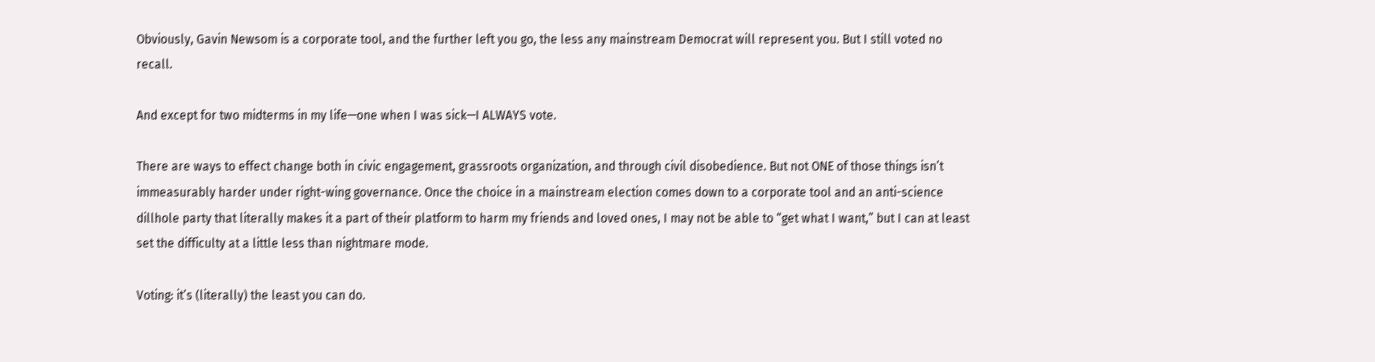Obviously, Gavin Newsom is a corporate tool, and the further left you go, the less any mainstream Democrat will represent you. But I still voted no recall.

And except for two midterms in my life—one when I was sick—I ALWAYS vote.

There are ways to effect change both in civic engagement, grassroots organization, and through civil disobedience. But not ONE of those things isn’t immeasurably harder under right-wing governance. Once the choice in a mainstream election comes down to a corporate tool and an anti-science dillhole party that literally makes it a part of their platform to harm my friends and loved ones, I may not be able to “get what I want,” but I can at least set the difficulty at a little less than nightmare mode.

Voting: it’s (literally) the least you can do.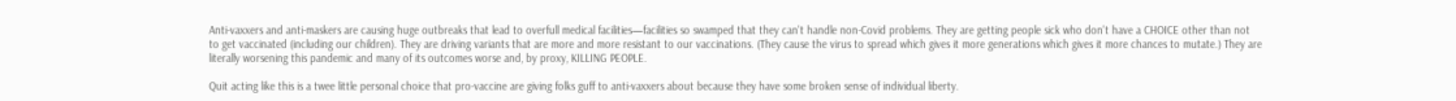Anti-vaxxers and anti-maskers are causing huge outbreaks that lead to overfull medical facilities—facilities so swamped that they can't handle non-Covid problems. They are getting people sick who don't have a CHOICE other than not to get vaccinated (including our children). They are driving variants that are more and more resistant to our vaccinations. (They cause the virus to spread which gives it more generations which gives it more chances to mutate.) They are literally worsening this pandemic and many of its outcomes worse and, by proxy, KILLING PEOPLE.

Quit acting like this is a twee little personal choice that pro-vaccine are giving folks guff to anti-vaxxers about because they have some broken sense of individual liberty.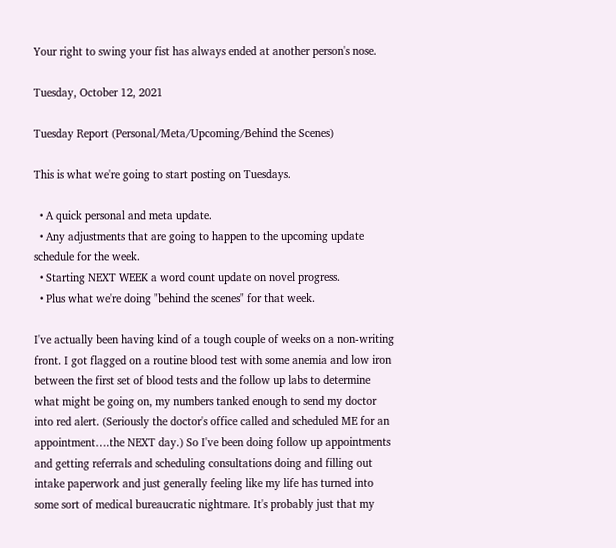Your right to swing your fist has always ended at another person's nose.

Tuesday, October 12, 2021

Tuesday Report (Personal/Meta/Upcoming/Behind the Scenes)

This is what we're going to start posting on Tuesdays.

  • A quick personal and meta update.
  • Any adjustments that are going to happen to the upcoming update schedule for the week.
  • Starting NEXT WEEK a word count update on novel progress.
  • Plus what we're doing "behind the scenes" for that week.

I've actually been having kind of a tough couple of weeks on a non-writing front. I got flagged on a routine blood test with some anemia and low iron between the first set of blood tests and the follow up labs to determine what might be going on, my numbers tanked enough to send my doctor into red alert. (Seriously the doctor's office called and scheduled ME for an appointment….the NEXT day.) So I've been doing follow up appointments and getting referrals and scheduling consultations doing and filling out intake paperwork and just generally feeling like my life has turned into some sort of medical bureaucratic nightmare. It's probably just that my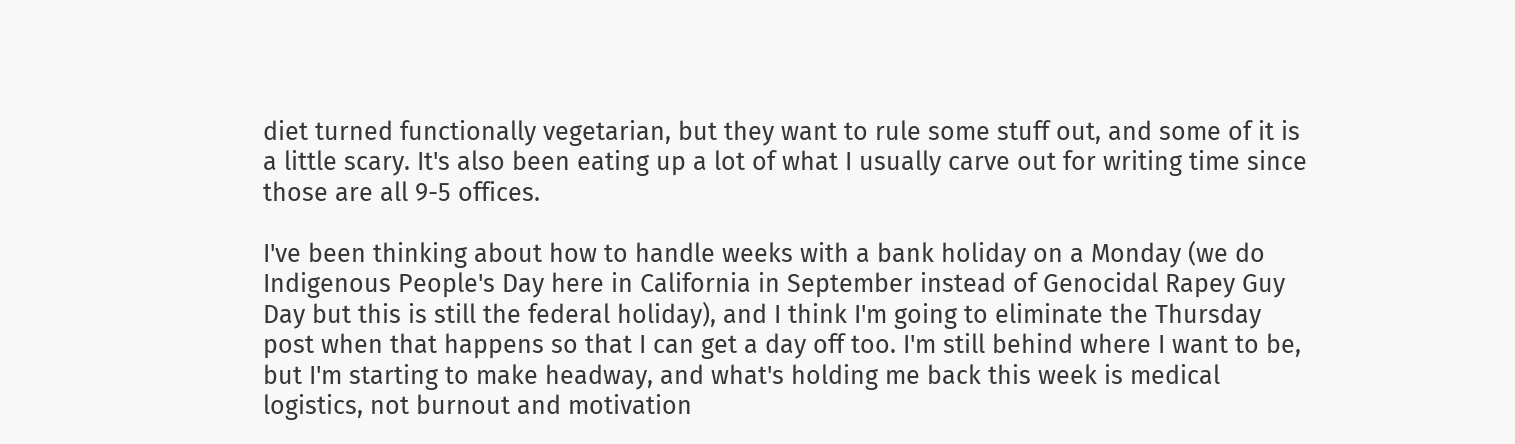diet turned functionally vegetarian, but they want to rule some stuff out, and some of it is a little scary. It's also been eating up a lot of what I usually carve out for writing time since those are all 9-5 offices.

I've been thinking about how to handle weeks with a bank holiday on a Monday (we do Indigenous People's Day here in California in September instead of Genocidal Rapey Guy Day but this is still the federal holiday), and I think I'm going to eliminate the Thursday post when that happens so that I can get a day off too. I'm still behind where I want to be, but I'm starting to make headway, and what's holding me back this week is medical logistics, not burnout and motivation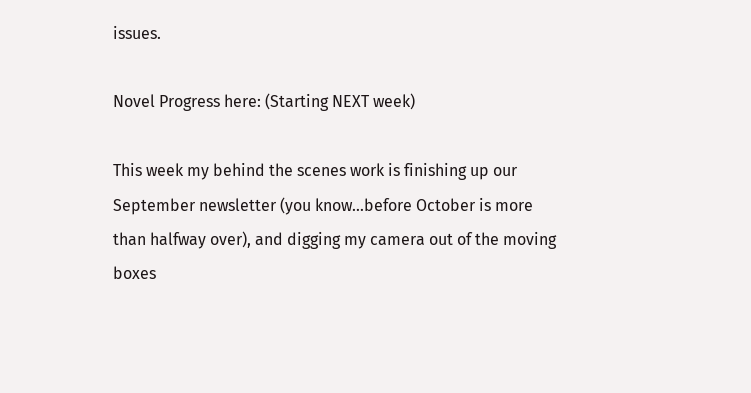issues.

Novel Progress here: (Starting NEXT week)

This week my behind the scenes work is finishing up our September newsletter (you know…before October is more than halfway over), and digging my camera out of the moving boxes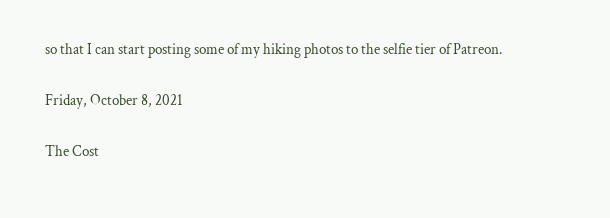so that I can start posting some of my hiking photos to the selfie tier of Patreon.

Friday, October 8, 2021

The Cost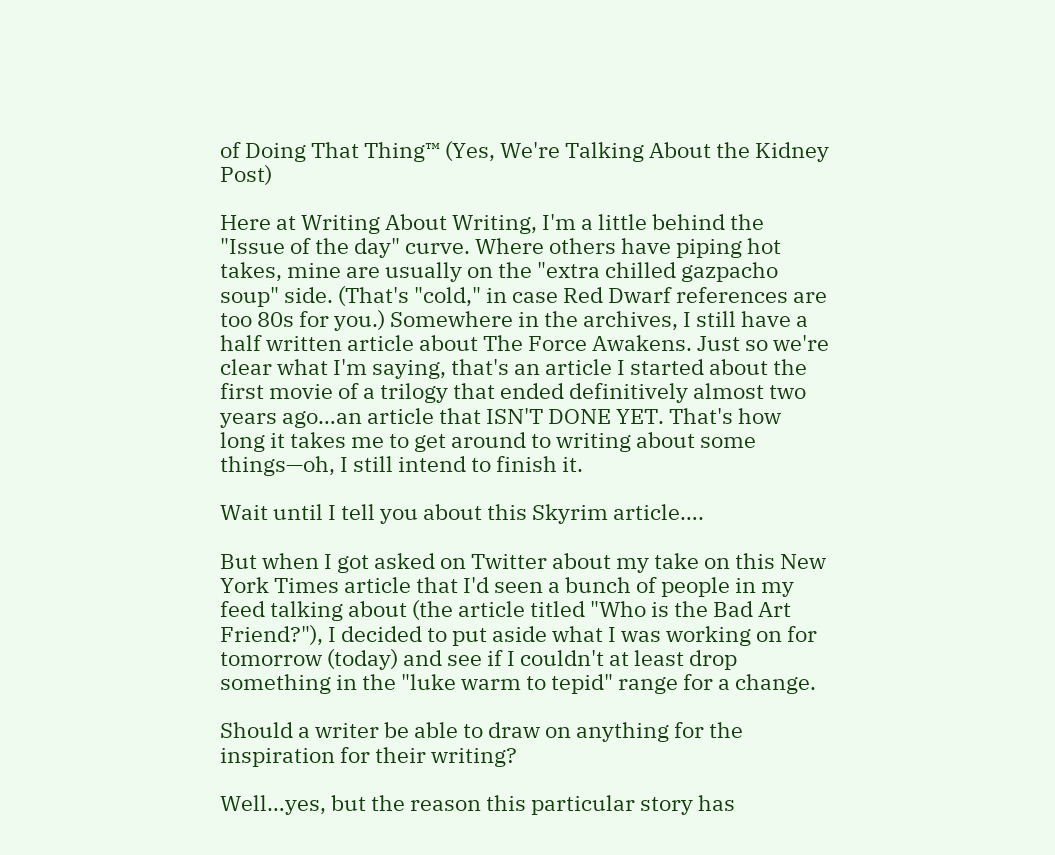of Doing That Thing™ (Yes, We're Talking About the Kidney Post)

Here at Writing About Writing, I'm a little behind the "Issue of the day" curve. Where others have piping hot takes, mine are usually on the "extra chilled gazpacho soup" side. (That's "cold," in case Red Dwarf references are too 80s for you.) Somewhere in the archives, I still have a half written article about The Force Awakens. Just so we're clear what I'm saying, that's an article I started about the first movie of a trilogy that ended definitively almost two years ago…an article that ISN'T DONE YET. That's how long it takes me to get around to writing about some things—oh, I still intend to finish it.

Wait until I tell you about this Skyrim article….

But when I got asked on Twitter about my take on this New York Times article that I'd seen a bunch of people in my feed talking about (the article titled "Who is the Bad Art Friend?"), I decided to put aside what I was working on for tomorrow (today) and see if I couldn't at least drop something in the "luke warm to tepid" range for a change.

Should a writer be able to draw on anything for the inspiration for their writing?

Well…yes, but the reason this particular story has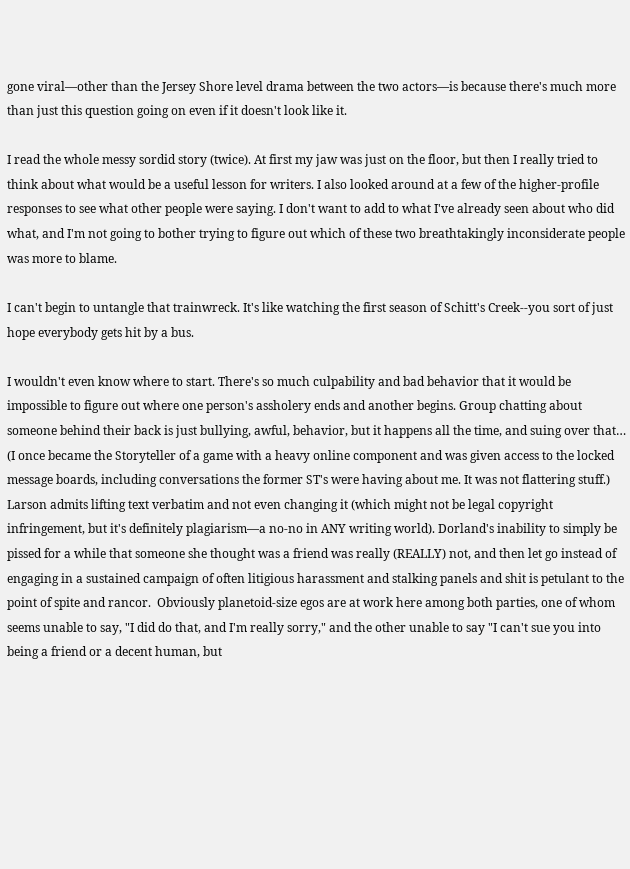gone viral—other than the Jersey Shore level drama between the two actors—is because there's much more than just this question going on even if it doesn't look like it.

I read the whole messy sordid story (twice). At first my jaw was just on the floor, but then I really tried to think about what would be a useful lesson for writers. I also looked around at a few of the higher-profile responses to see what other people were saying. I don't want to add to what I've already seen about who did what, and I'm not going to bother trying to figure out which of these two breathtakingly inconsiderate people was more to blame.

I can't begin to untangle that trainwreck. It's like watching the first season of Schitt's Creek--you sort of just hope everybody gets hit by a bus.

I wouldn't even know where to start. There's so much culpability and bad behavior that it would be impossible to figure out where one person's assholery ends and another begins. Group chatting about someone behind their back is just bullying, awful, behavior, but it happens all the time, and suing over that… (I once became the Storyteller of a game with a heavy online component and was given access to the locked message boards, including conversations the former ST's were having about me. It was not flattering stuff.) Larson admits lifting text verbatim and not even changing it (which might not be legal copyright infringement, but it's definitely plagiarism—a no-no in ANY writing world). Dorland's inability to simply be pissed for a while that someone she thought was a friend was really (REALLY) not, and then let go instead of engaging in a sustained campaign of often litigious harassment and stalking panels and shit is petulant to the point of spite and rancor.  Obviously planetoid-size egos are at work here among both parties, one of whom seems unable to say, "I did do that, and I'm really sorry," and the other unable to say "I can't sue you into being a friend or a decent human, but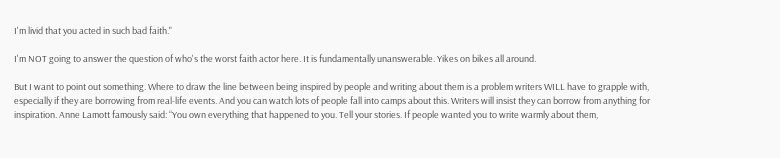I'm livid that you acted in such bad faith."

I'm NOT going to answer the question of who's the worst faith actor here. It is fundamentally unanswerable. Yikes on bikes all around.

But I want to point out something. Where to draw the line between being inspired by people and writing about them is a problem writers WILL have to grapple with, especially if they are borrowing from real-life events. And you can watch lots of people fall into camps about this. Writers will insist they can borrow from anything for inspiration. Anne Lamott famously said: “You own everything that happened to you. Tell your stories. If people wanted you to write warmly about them,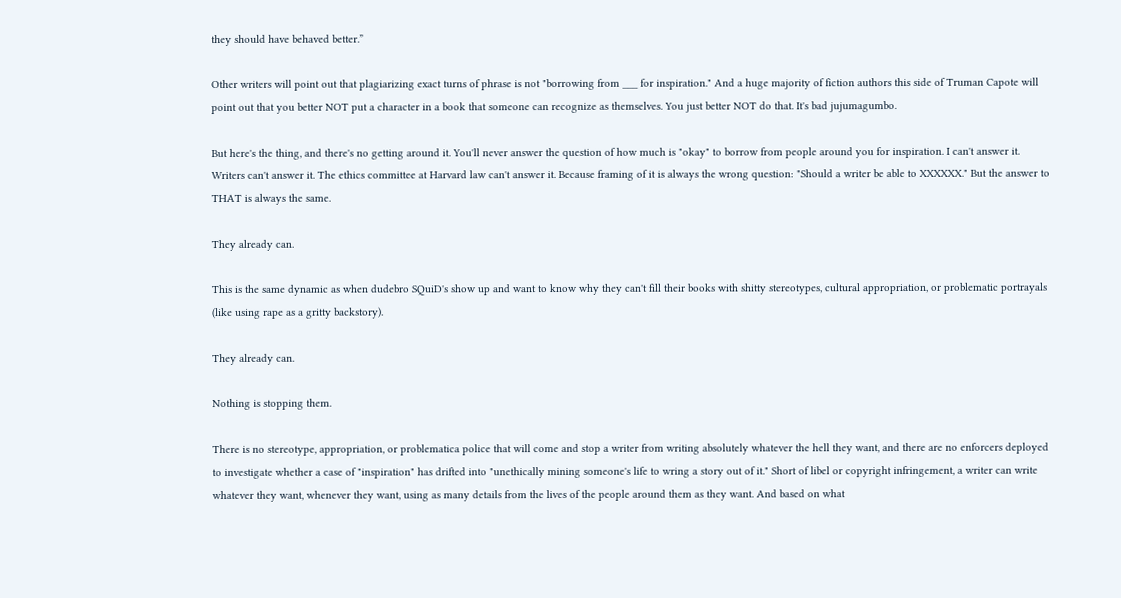they should have behaved better.”

Other writers will point out that plagiarizing exact turns of phrase is not "borrowing from ___ for inspiration." And a huge majority of fiction authors this side of Truman Capote will point out that you better NOT put a character in a book that someone can recognize as themselves. You just better NOT do that. It's bad jujumagumbo.

But here's the thing, and there's no getting around it. You'll never answer the question of how much is "okay" to borrow from people around you for inspiration. I can't answer it. Writers can't answer it. The ethics committee at Harvard law can't answer it. Because framing of it is always the wrong question: "Should a writer be able to XXXXXX." But the answer to THAT is always the same.

They already can.

This is the same dynamic as when dudebro SQuiD's show up and want to know why they can't fill their books with shitty stereotypes, cultural appropriation, or problematic portrayals (like using rape as a gritty backstory).

They already can.

Nothing is stopping them.

There is no stereotype, appropriation, or problematica police that will come and stop a writer from writing absolutely whatever the hell they want, and there are no enforcers deployed to investigate whether a case of "inspiration" has drifted into "unethically mining someone's life to wring a story out of it." Short of libel or copyright infringement, a writer can write whatever they want, whenever they want, using as many details from the lives of the people around them as they want. And based on what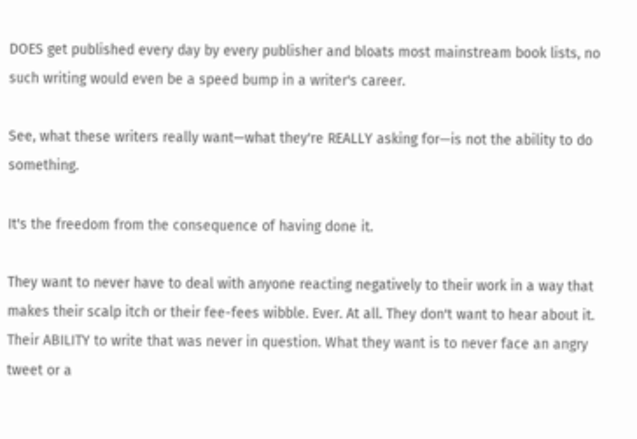DOES get published every day by every publisher and bloats most mainstream book lists, no such writing would even be a speed bump in a writer's career.

See, what these writers really want—what they're REALLY asking for—is not the ability to do something.

It's the freedom from the consequence of having done it.

They want to never have to deal with anyone reacting negatively to their work in a way that makes their scalp itch or their fee-fees wibble. Ever. At all. They don't want to hear about it. Their ABILITY to write that was never in question. What they want is to never face an angry tweet or a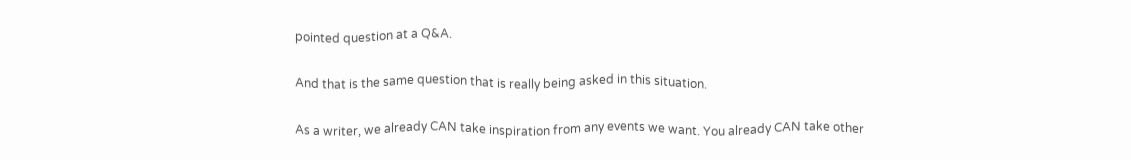pointed question at a Q&A.

And that is the same question that is really being asked in this situation.

As a writer, we already CAN take inspiration from any events we want. You already CAN take other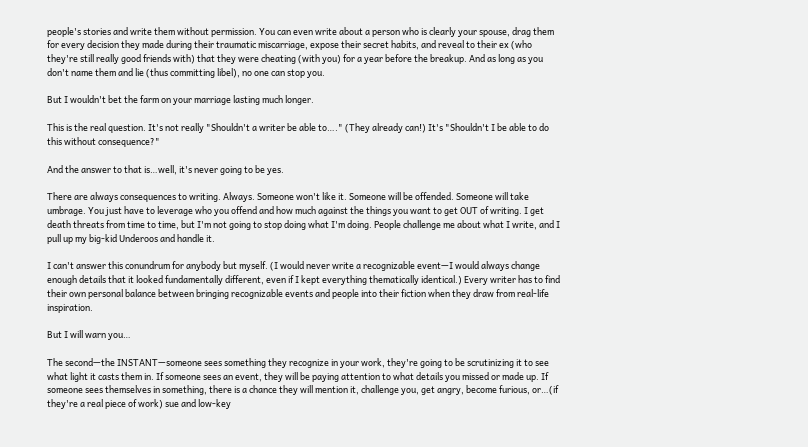people's stories and write them without permission. You can even write about a person who is clearly your spouse, drag them for every decision they made during their traumatic miscarriage, expose their secret habits, and reveal to their ex (who they're still really good friends with) that they were cheating (with you) for a year before the breakup. And as long as you don't name them and lie (thus committing libel), no one can stop you.

But I wouldn't bet the farm on your marriage lasting much longer.

This is the real question. It's not really "Shouldn't a writer be able to…." (They already can!) It's "Shouldn't I be able to do this without consequence?"

And the answer to that is…well, it's never going to be yes.

There are always consequences to writing. Always. Someone won't like it. Someone will be offended. Someone will take umbrage. You just have to leverage who you offend and how much against the things you want to get OUT of writing. I get death threats from time to time, but I'm not going to stop doing what I'm doing. People challenge me about what I write, and I pull up my big-kid Underoos and handle it.

I can't answer this conundrum for anybody but myself. (I would never write a recognizable event—I would always change enough details that it looked fundamentally different, even if I kept everything thematically identical.) Every writer has to find their own personal balance between bringing recognizable events and people into their fiction when they draw from real-life inspiration.

But I will warn you…

The second—the INSTANT—someone sees something they recognize in your work, they're going to be scrutinizing it to see what light it casts them in. If someone sees an event, they will be paying attention to what details you missed or made up. If someone sees themselves in something, there is a chance they will mention it, challenge you, get angry, become furious, or…(if they're a real piece of work) sue and low-key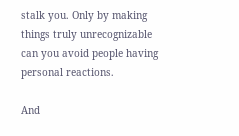stalk you. Only by making things truly unrecognizable can you avoid people having personal reactions.

And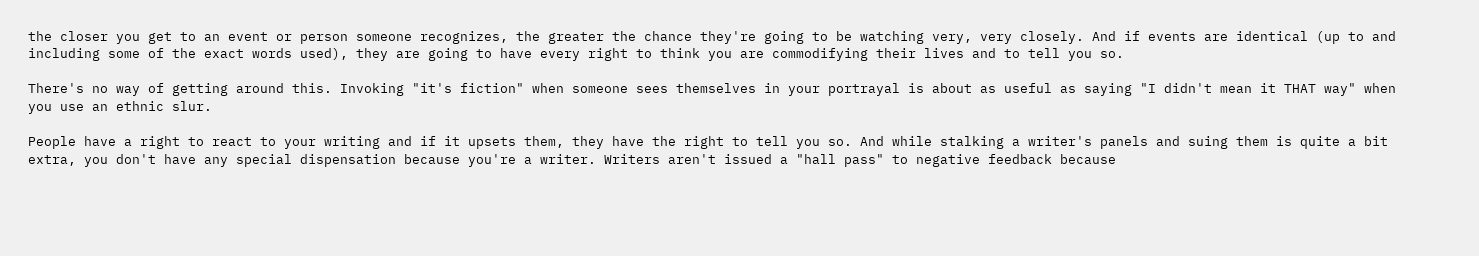the closer you get to an event or person someone recognizes, the greater the chance they're going to be watching very, very closely. And if events are identical (up to and including some of the exact words used), they are going to have every right to think you are commodifying their lives and to tell you so.

There's no way of getting around this. Invoking "it's fiction" when someone sees themselves in your portrayal is about as useful as saying "I didn't mean it THAT way" when you use an ethnic slur.

People have a right to react to your writing and if it upsets them, they have the right to tell you so. And while stalking a writer's panels and suing them is quite a bit extra, you don't have any special dispensation because you're a writer. Writers aren't issued a "hall pass" to negative feedback because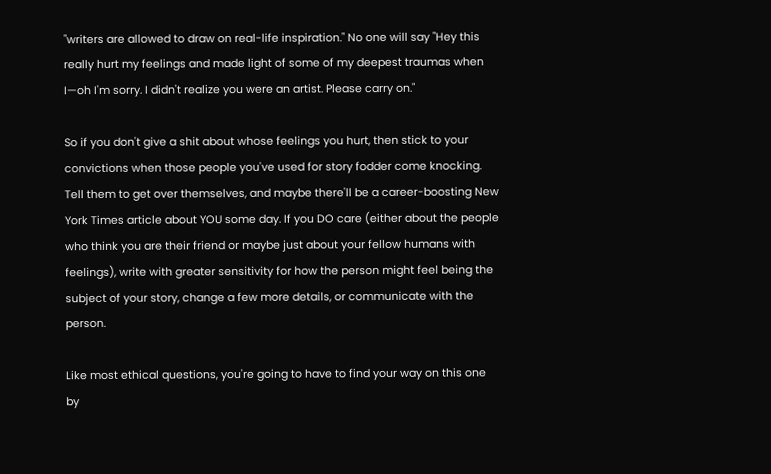"writers are allowed to draw on real-life inspiration." No one will say "Hey this really hurt my feelings and made light of some of my deepest traumas when I—oh I'm sorry. I didn't realize you were an artist. Please carry on."

So if you don't give a shit about whose feelings you hurt, then stick to your convictions when those people you've used for story fodder come knocking. Tell them to get over themselves, and maybe there'll be a career-boosting New York Times article about YOU some day. If you DO care (either about the people who think you are their friend or maybe just about your fellow humans with feelings), write with greater sensitivity for how the person might feel being the subject of your story, change a few more details, or communicate with the person.

Like most ethical questions, you're going to have to find your way on this one by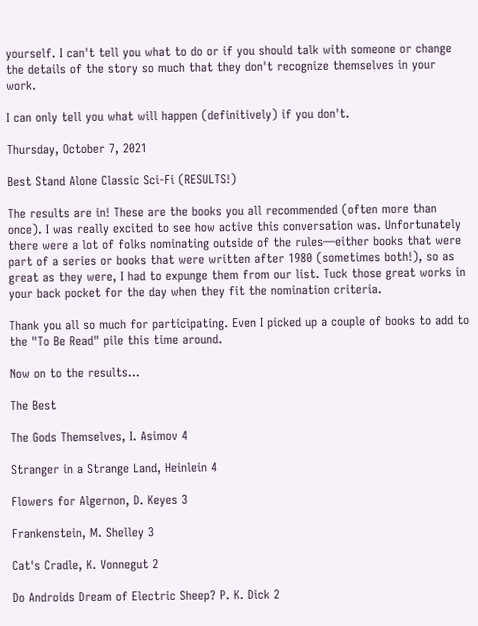yourself. I can't tell you what to do or if you should talk with someone or change the details of the story so much that they don't recognize themselves in your work.

I can only tell you what will happen (definitively) if you don't.

Thursday, October 7, 2021

Best Stand Alone Classic Sci-Fi (RESULTS!)

The results are in! These are the books you all recommended (often more than once). I was really excited to see how active this conversation was. Unfortunately there were a lot of folks nominating outside of the rules—either books that were part of a series or books that were written after 1980 (sometimes both!), so as great as they were, I had to expunge them from our list. Tuck those great works in your back pocket for the day when they fit the nomination criteria.

Thank you all so much for participating. Even I picked up a couple of books to add to the "To Be Read" pile this time around.

Now on to the results…

The Best

The Gods Themselves, I. Asimov 4

Stranger in a Strange Land, Heinlein 4

Flowers for Algernon, D. Keyes 3

Frankenstein, M. Shelley 3

Cat's Cradle, K. Vonnegut 2

Do Androids Dream of Electric Sheep? P. K. Dick 2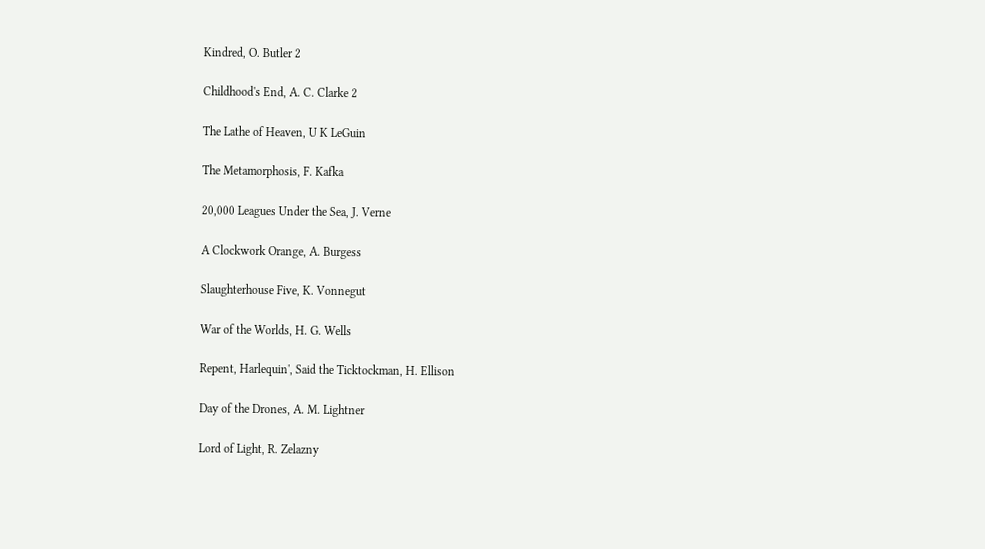Kindred, O. Butler 2

Childhood's End, A. C. Clarke 2

The Lathe of Heaven, U K LeGuin

The Metamorphosis, F. Kafka

20,000 Leagues Under the Sea, J. Verne

A Clockwork Orange, A. Burgess

Slaughterhouse Five, K. Vonnegut

War of the Worlds, H. G. Wells

Repent, Harlequin', Said the Ticktockman, H. Ellison

Day of the Drones, A. M. Lightner

Lord of Light, R. Zelazny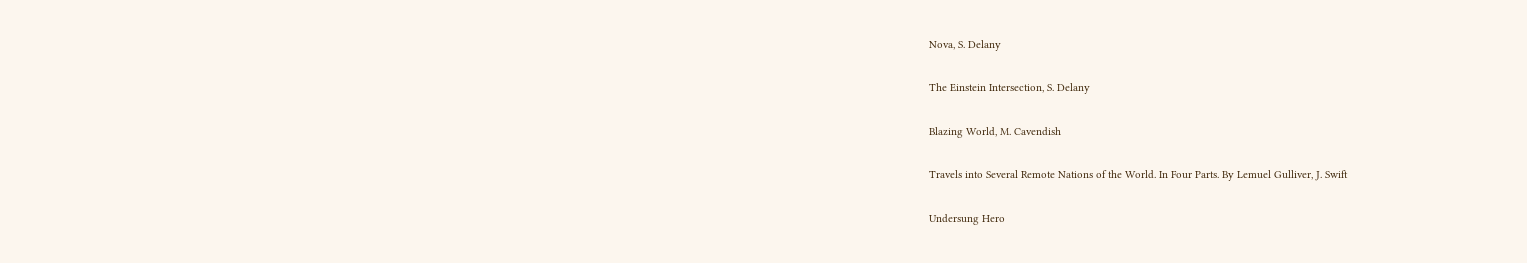Nova, S. Delany

The Einstein Intersection, S. Delany

Blazing World, M. Cavendish

Travels into Several Remote Nations of the World. In Four Parts. By Lemuel Gulliver, J. Swift

Undersung Hero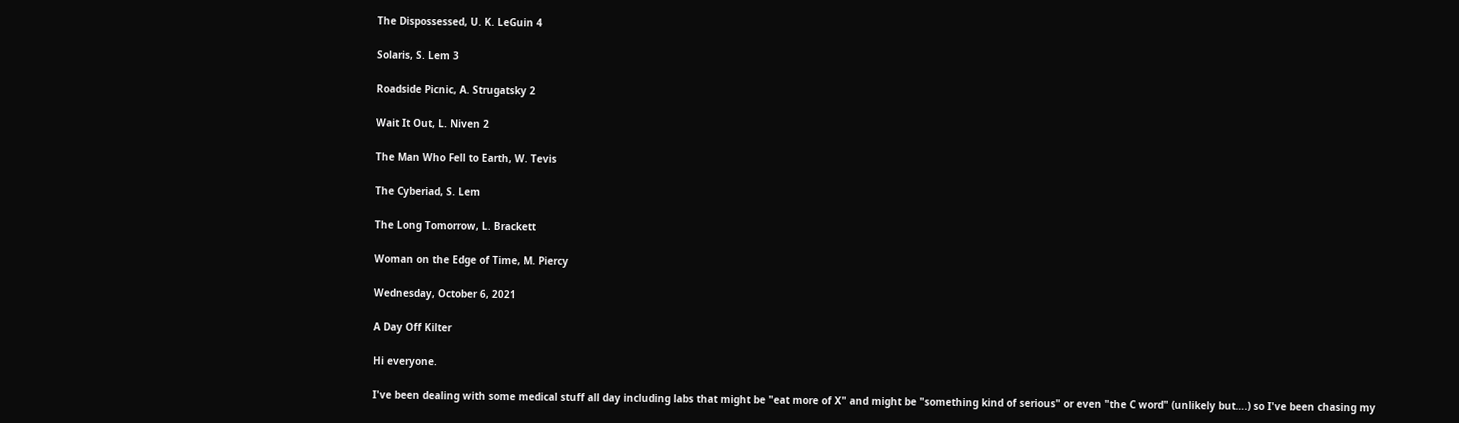The Dispossessed, U. K. LeGuin 4

Solaris, S. Lem 3

Roadside Picnic, A. Strugatsky 2

Wait It Out, L. Niven 2

The Man Who Fell to Earth, W. Tevis

The Cyberiad, S. Lem

The Long Tomorrow, L. Brackett

Woman on the Edge of Time, M. Piercy

Wednesday, October 6, 2021

A Day Off Kilter

Hi everyone.

I've been dealing with some medical stuff all day including labs that might be "eat more of X" and might be "something kind of serious" or even "the C word" (unlikely but….) so I've been chasing my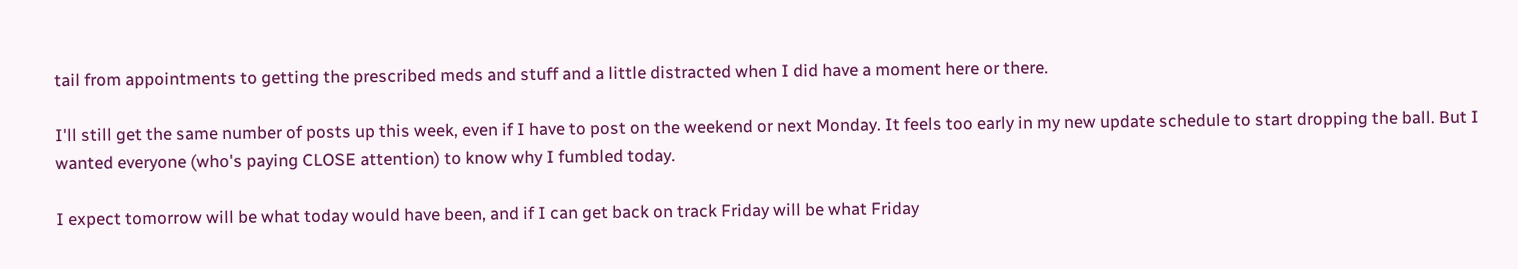tail from appointments to getting the prescribed meds and stuff and a little distracted when I did have a moment here or there.

I'll still get the same number of posts up this week, even if I have to post on the weekend or next Monday. It feels too early in my new update schedule to start dropping the ball. But I wanted everyone (who's paying CLOSE attention) to know why I fumbled today.

I expect tomorrow will be what today would have been, and if I can get back on track Friday will be what Friday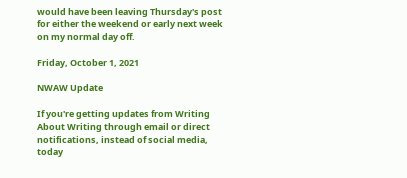would have been leaving Thursday's post for either the weekend or early next week on my normal day off.

Friday, October 1, 2021

NWAW Update

If you're getting updates from Writing About Writing through email or direct notifications, instead of social media, today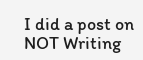I did a post on NOT Writing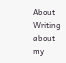About Writing about my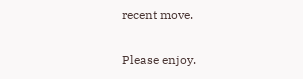recent move.

Please enjoy.